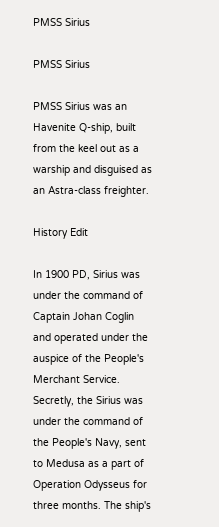PMSS Sirius

PMSS Sirius

PMSS Sirius was an Havenite Q-ship, built from the keel out as a warship and disguised as an Astra-class freighter.

History Edit

In 1900 PD, Sirius was under the command of Captain Johan Coglin and operated under the auspice of the People's Merchant Service. Secretly, the Sirius was under the command of the People's Navy, sent to Medusa as a part of Operation Odysseus for three months. The ship's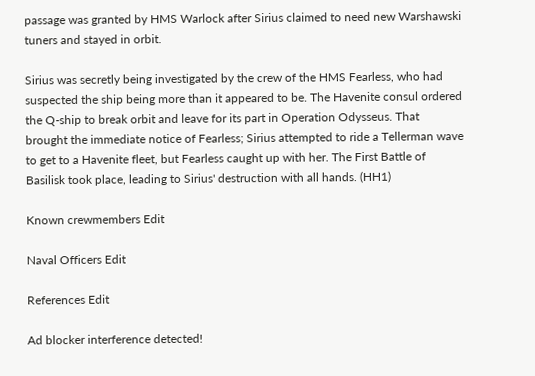passage was granted by HMS Warlock after Sirius claimed to need new Warshawski tuners and stayed in orbit.

Sirius was secretly being investigated by the crew of the HMS Fearless, who had suspected the ship being more than it appeared to be. The Havenite consul ordered the Q-ship to break orbit and leave for its part in Operation Odysseus. That brought the immediate notice of Fearless; Sirius attempted to ride a Tellerman wave to get to a Havenite fleet, but Fearless caught up with her. The First Battle of Basilisk took place, leading to Sirius' destruction with all hands. (HH1)

Known crewmembers Edit

Naval Officers Edit

References Edit

Ad blocker interference detected!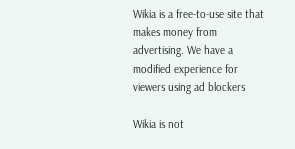Wikia is a free-to-use site that makes money from advertising. We have a modified experience for viewers using ad blockers

Wikia is not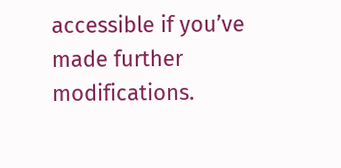accessible if you’ve made further modifications.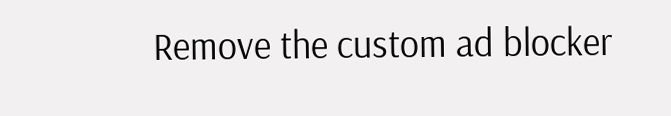Remove the custom ad blocker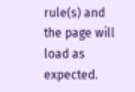rule(s) and the page will load as expected.